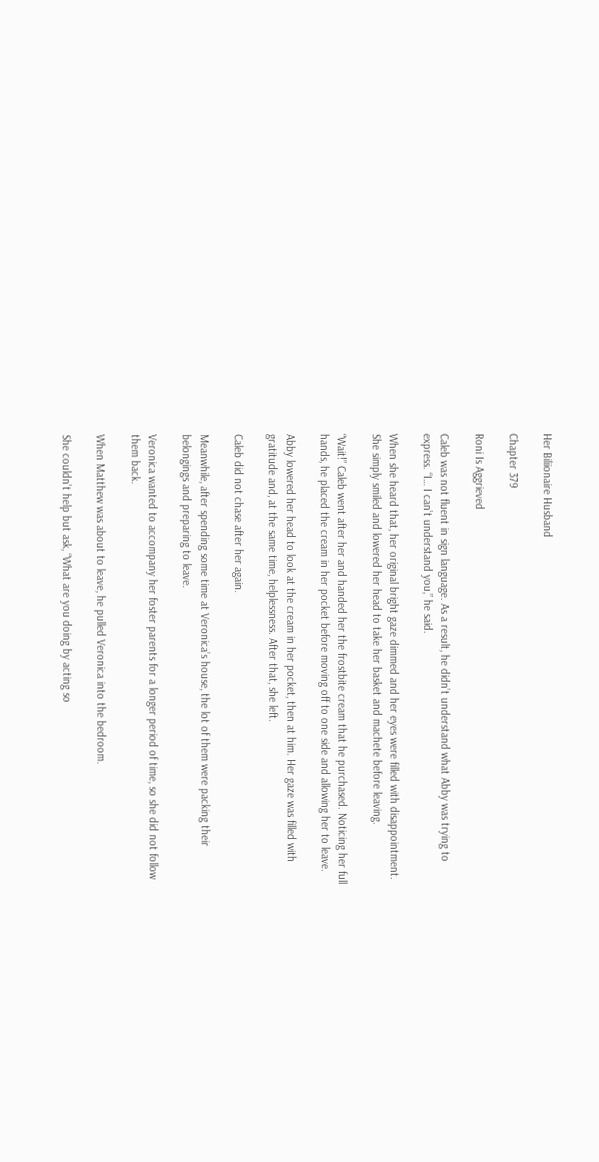Her Biliionaire Husband

Chapter 379

Roni Is Aggrieved

Caleb was not fluent in sign language. As a result, he didn’t understand what Abby was trying to
express. “I… I can’t understand you,” he said.

When she heard that, her original bright gaze dimmed and her eyes were filled with disappointment.
She simply smiled and lowered her head to take her basket and machete before leaving.

“Wait!” Caleb went after her and handed her the frostbite cream that he purchased. Noticing her full
hands, he placed the cream in her pocket before moving off to one side and allowing her to leave.

Abby lowered her head to look at the cream in her pocket, then at him. Her gaze was filled with
gratitude and, at the same time, helplessness. After that, she left.

Caleb did not chase after her again.

Meanwhile, after spending some time at Veronica’s house, the lot of them were packing their
belongings and preparing to leave.

Veronica wanted to accompany her foster parents for a longer period of time, so she did not follow
them back.

When Matthew was about to leave, he pulled Veronica into the bedroom.

She couldn’t help but ask, “What are you doing by acting so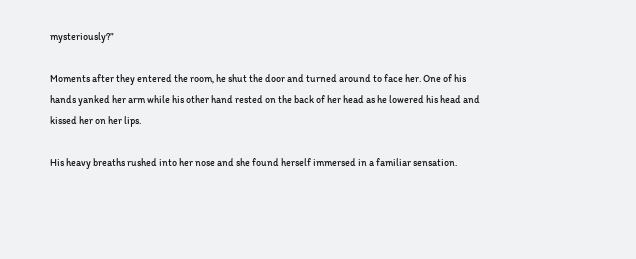mysteriously?”

Moments after they entered the room, he shut the door and turned around to face her. One of his
hands yanked her arm while his other hand rested on the back of her head as he lowered his head and
kissed her on her lips.

His heavy breaths rushed into her nose and she found herself immersed in a familiar sensation.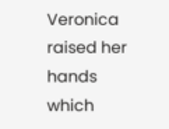Veronica raised her hands which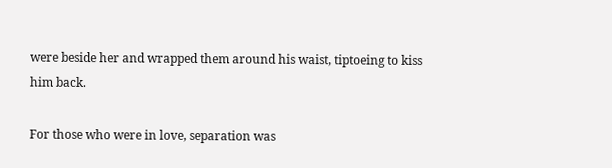were beside her and wrapped them around his waist, tiptoeing to kiss
him back.

For those who were in love, separation was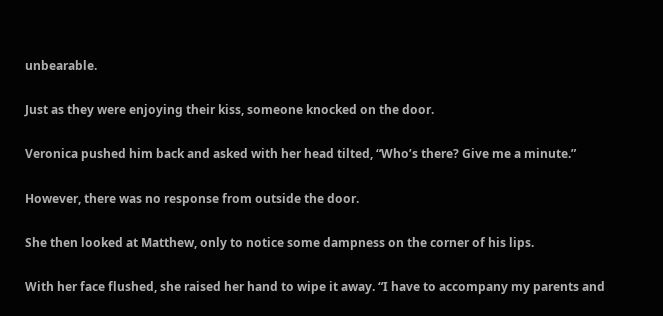unbearable.

Just as they were enjoying their kiss, someone knocked on the door.

Veronica pushed him back and asked with her head tilted, “Who’s there? Give me a minute.”

However, there was no response from outside the door.

She then looked at Matthew, only to notice some dampness on the corner of his lips.

With her face flushed, she raised her hand to wipe it away. “I have to accompany my parents and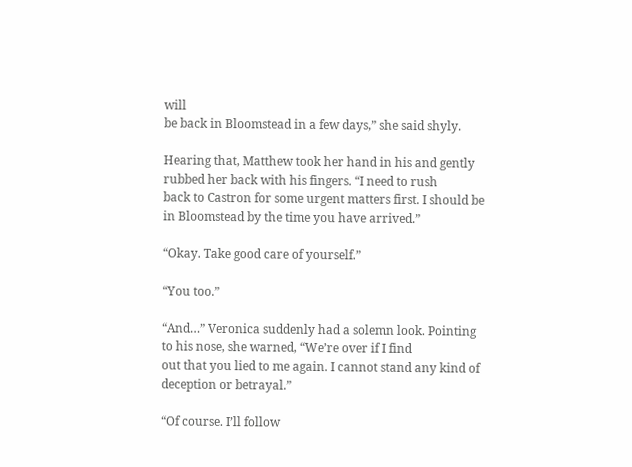will
be back in Bloomstead in a few days,” she said shyly.

Hearing that, Matthew took her hand in his and gently rubbed her back with his fingers. “I need to rush
back to Castron for some urgent matters first. I should be in Bloomstead by the time you have arrived.”

“Okay. Take good care of yourself.”

“You too.”

“And…” Veronica suddenly had a solemn look. Pointing to his nose, she warned, “We’re over if I find
out that you lied to me again. I cannot stand any kind of deception or betrayal.”

“Of course. I’ll follow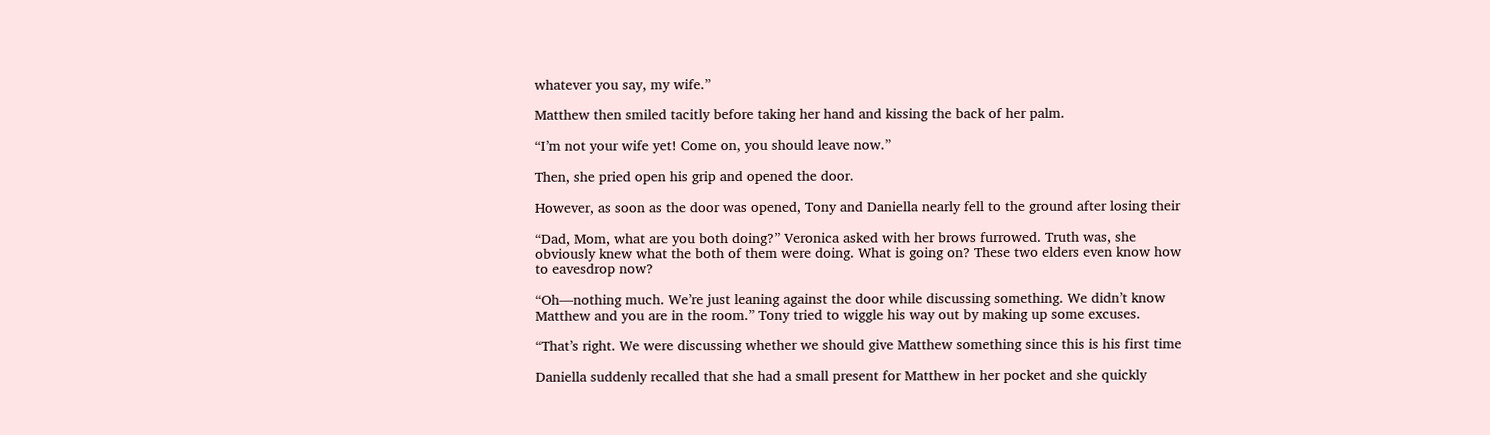whatever you say, my wife.”

Matthew then smiled tacitly before taking her hand and kissing the back of her palm.

“I’m not your wife yet! Come on, you should leave now.”

Then, she pried open his grip and opened the door.

However, as soon as the door was opened, Tony and Daniella nearly fell to the ground after losing their

“Dad, Mom, what are you both doing?” Veronica asked with her brows furrowed. Truth was, she
obviously knew what the both of them were doing. What is going on? These two elders even know how
to eavesdrop now?

“Oh—nothing much. We’re just leaning against the door while discussing something. We didn’t know
Matthew and you are in the room.” Tony tried to wiggle his way out by making up some excuses.

“That’s right. We were discussing whether we should give Matthew something since this is his first time

Daniella suddenly recalled that she had a small present for Matthew in her pocket and she quickly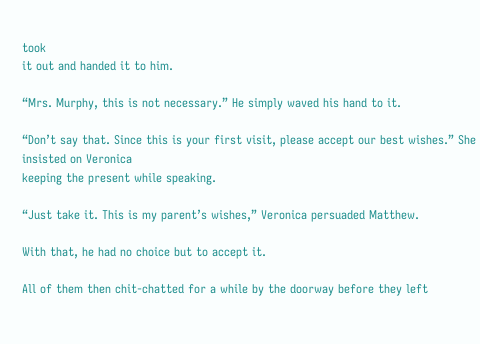took
it out and handed it to him.

“Mrs. Murphy, this is not necessary.” He simply waved his hand to it.

“Don’t say that. Since this is your first visit, please accept our best wishes.” She insisted on Veronica
keeping the present while speaking.

“Just take it. This is my parent’s wishes,” Veronica persuaded Matthew.

With that, he had no choice but to accept it.

All of them then chit-chatted for a while by the doorway before they left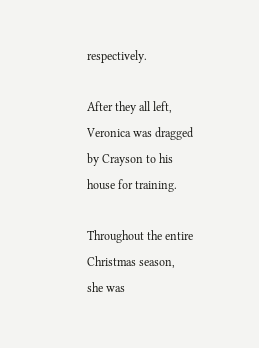respectively.

After they all left, Veronica was dragged by Crayson to his house for training.

Throughout the entire Christmas season, she was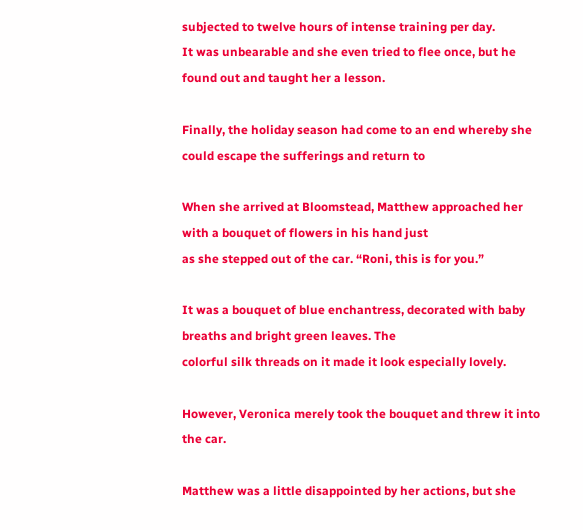subjected to twelve hours of intense training per day.
It was unbearable and she even tried to flee once, but he found out and taught her a lesson.

Finally, the holiday season had come to an end whereby she could escape the sufferings and return to

When she arrived at Bloomstead, Matthew approached her with a bouquet of flowers in his hand just
as she stepped out of the car. “Roni, this is for you.”

It was a bouquet of blue enchantress, decorated with baby breaths and bright green leaves. The
colorful silk threads on it made it look especially lovely.

However, Veronica merely took the bouquet and threw it into the car.

Matthew was a little disappointed by her actions, but she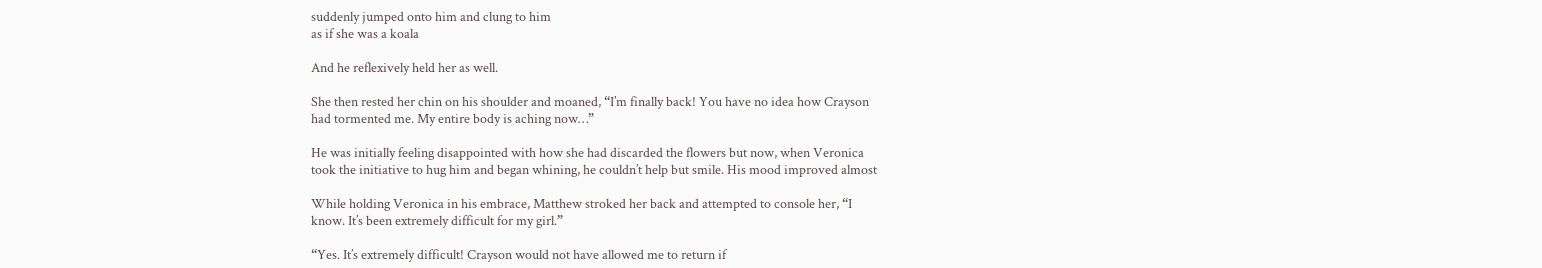suddenly jumped onto him and clung to him
as if she was a koala

And he reflexively held her as well.

She then rested her chin on his shoulder and moaned, “I’m finally back! You have no idea how Crayson
had tormented me. My entire body is aching now…”

He was initially feeling disappointed with how she had discarded the flowers but now, when Veronica
took the initiative to hug him and began whining, he couldn’t help but smile. His mood improved almost

While holding Veronica in his embrace, Matthew stroked her back and attempted to console her, “I
know. It’s been extremely difficult for my girl.”

“Yes. It’s extremely difficult! Crayson would not have allowed me to return if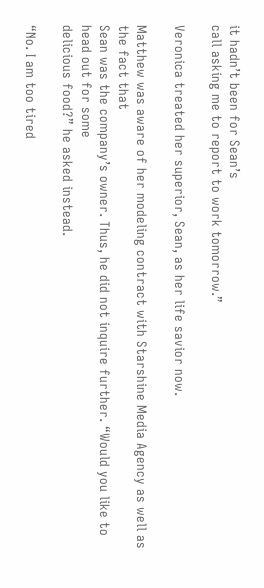it hadn’t been for Sean’s
call asking me to report to work tomorrow.”

Veronica treated her superior, Sean, as her life savior now.

Matthew was aware of her modeling contract with Starshine Media Agency as well as the fact that
Sean was the company’s owner. Thus, he did not inquire further. “Would you like to head out for some
delicious food?” he asked instead.

“No. I am too tired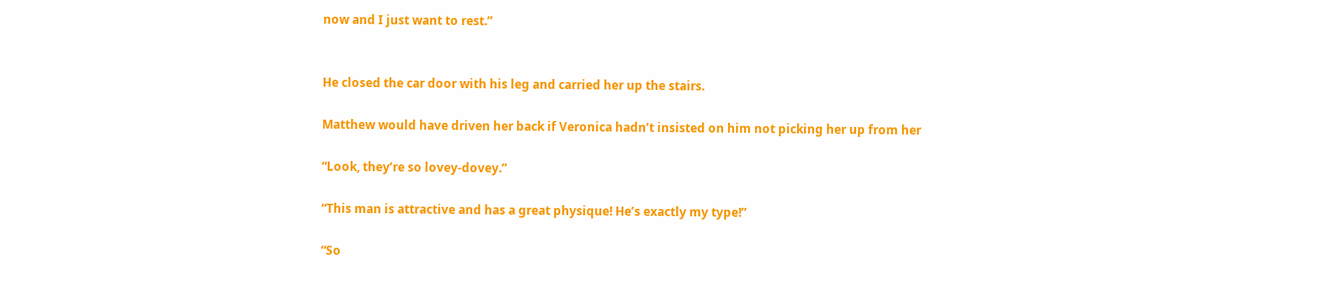now and I just want to rest.”


He closed the car door with his leg and carried her up the stairs.

Matthew would have driven her back if Veronica hadn’t insisted on him not picking her up from her

“Look, they’re so lovey-dovey.”

“This man is attractive and has a great physique! He’s exactly my type!”

“So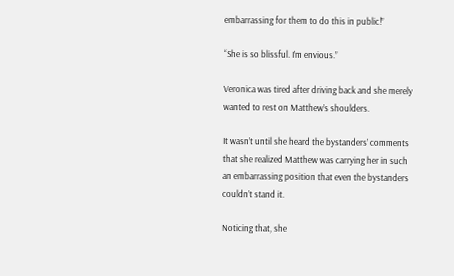embarrassing for them to do this in public!”

“She is so blissful. I’m envious.”

Veronica was tired after driving back and she merely wanted to rest on Matthew’s shoulders.

It wasn’t until she heard the bystanders’ comments that she realized Matthew was carrying her in such
an embarrassing position that even the bystanders couldn’t stand it.

Noticing that, she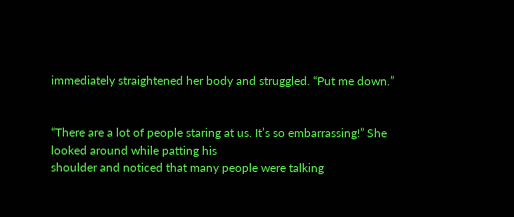immediately straightened her body and struggled. “Put me down.”


“There are a lot of people staring at us. It’s so embarrassing!” She looked around while patting his
shoulder and noticed that many people were talking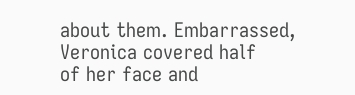about them. Embarrassed, Veronica covered half
of her face and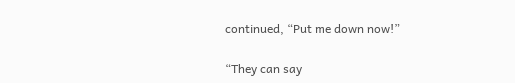continued, “Put me down now!”

“They can say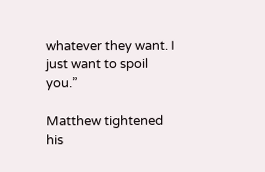whatever they want. I just want to spoil you.”

Matthew tightened his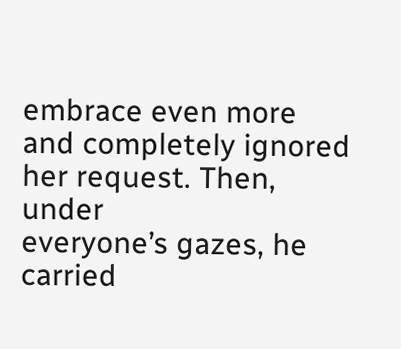embrace even more and completely ignored her request. Then, under
everyone’s gazes, he carried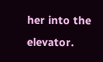her into the elevator.